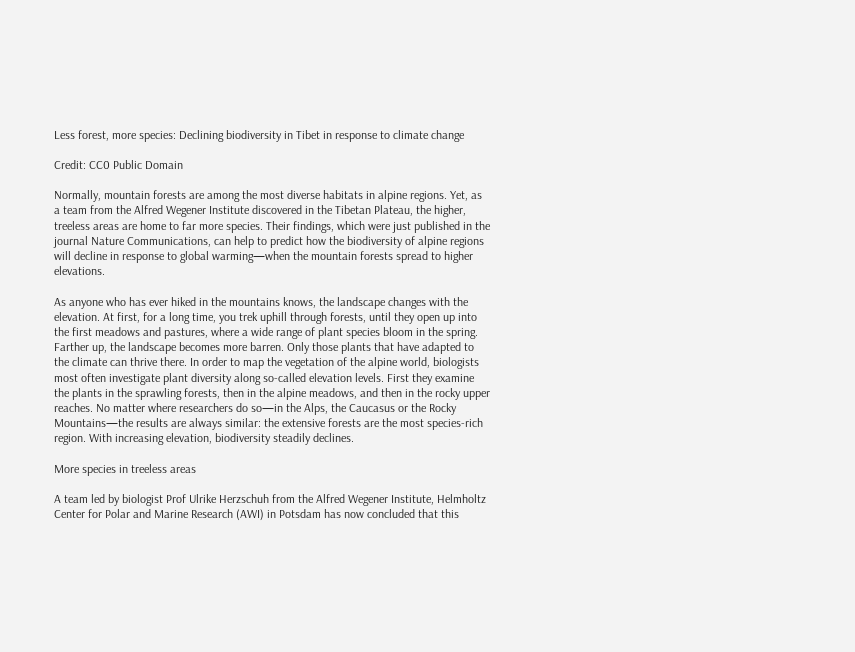Less forest, more species: Declining biodiversity in Tibet in response to climate change

Credit: CC0 Public Domain

Normally, mountain forests are among the most diverse habitats in alpine regions. Yet, as a team from the Alfred Wegener Institute discovered in the Tibetan Plateau, the higher, treeless areas are home to far more species. Their findings, which were just published in the journal Nature Communications, can help to predict how the biodiversity of alpine regions will decline in response to global warming—when the mountain forests spread to higher elevations.

As anyone who has ever hiked in the mountains knows, the landscape changes with the elevation. At first, for a long time, you trek uphill through forests, until they open up into the first meadows and pastures, where a wide range of plant species bloom in the spring. Farther up, the landscape becomes more barren. Only those plants that have adapted to the climate can thrive there. In order to map the vegetation of the alpine world, biologists most often investigate plant diversity along so-called elevation levels. First they examine the plants in the sprawling forests, then in the alpine meadows, and then in the rocky upper reaches. No matter where researchers do so—in the Alps, the Caucasus or the Rocky Mountains—the results are always similar: the extensive forests are the most species-rich region. With increasing elevation, biodiversity steadily declines.

More species in treeless areas

A team led by biologist Prof Ulrike Herzschuh from the Alfred Wegener Institute, Helmholtz Center for Polar and Marine Research (AWI) in Potsdam has now concluded that this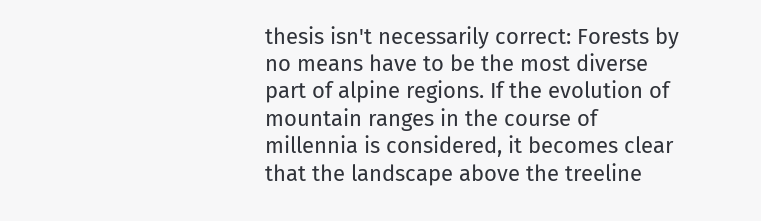thesis isn't necessarily correct: Forests by no means have to be the most diverse part of alpine regions. If the evolution of mountain ranges in the course of millennia is considered, it becomes clear that the landscape above the treeline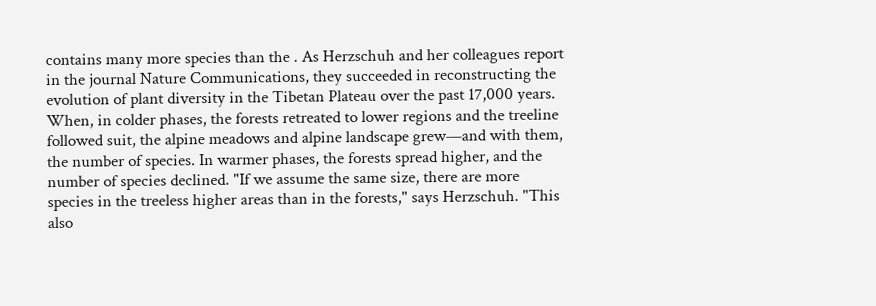contains many more species than the . As Herzschuh and her colleagues report in the journal Nature Communications, they succeeded in reconstructing the evolution of plant diversity in the Tibetan Plateau over the past 17,000 years. When, in colder phases, the forests retreated to lower regions and the treeline followed suit, the alpine meadows and alpine landscape grew—and with them, the number of species. In warmer phases, the forests spread higher, and the number of species declined. "If we assume the same size, there are more species in the treeless higher areas than in the forests," says Herzschuh. "This also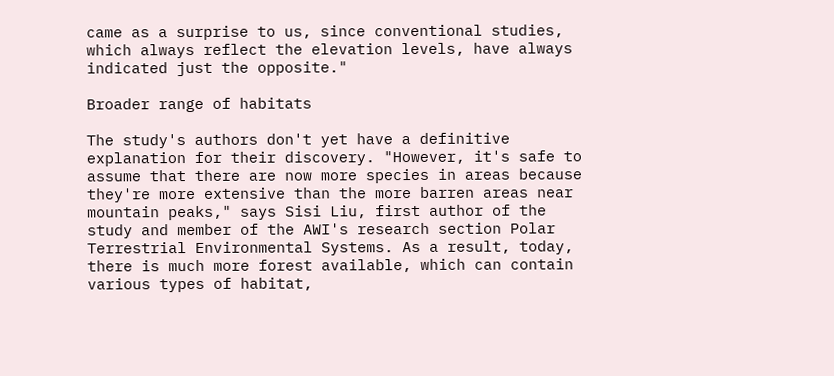came as a surprise to us, since conventional studies, which always reflect the elevation levels, have always indicated just the opposite."

Broader range of habitats

The study's authors don't yet have a definitive explanation for their discovery. "However, it's safe to assume that there are now more species in areas because they're more extensive than the more barren areas near mountain peaks," says Sisi Liu, first author of the study and member of the AWI's research section Polar Terrestrial Environmental Systems. As a result, today, there is much more forest available, which can contain various types of habitat,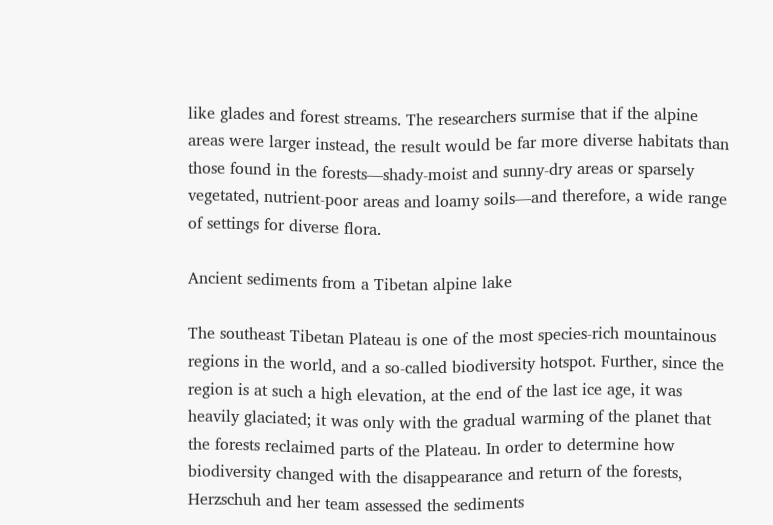like glades and forest streams. The researchers surmise that if the alpine areas were larger instead, the result would be far more diverse habitats than those found in the forests—shady-moist and sunny-dry areas or sparsely vegetated, nutrient-poor areas and loamy soils—and therefore, a wide range of settings for diverse flora.

Ancient sediments from a Tibetan alpine lake

The southeast Tibetan Plateau is one of the most species-rich mountainous regions in the world, and a so-called biodiversity hotspot. Further, since the region is at such a high elevation, at the end of the last ice age, it was heavily glaciated; it was only with the gradual warming of the planet that the forests reclaimed parts of the Plateau. In order to determine how biodiversity changed with the disappearance and return of the forests, Herzschuh and her team assessed the sediments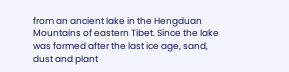from an ancient lake in the Hengduan Mountains of eastern Tibet. Since the lake was formed after the last ice age, sand, dust and plant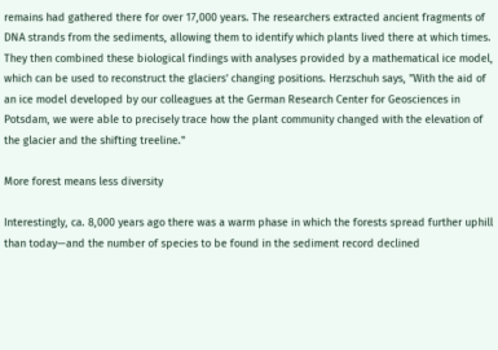remains had gathered there for over 17,000 years. The researchers extracted ancient fragments of DNA strands from the sediments, allowing them to identify which plants lived there at which times. They then combined these biological findings with analyses provided by a mathematical ice model, which can be used to reconstruct the glaciers' changing positions. Herzschuh says, "With the aid of an ice model developed by our colleagues at the German Research Center for Geosciences in Potsdam, we were able to precisely trace how the plant community changed with the elevation of the glacier and the shifting treeline."

More forest means less diversity

Interestingly, ca. 8,000 years ago there was a warm phase in which the forests spread further uphill than today—and the number of species to be found in the sediment record declined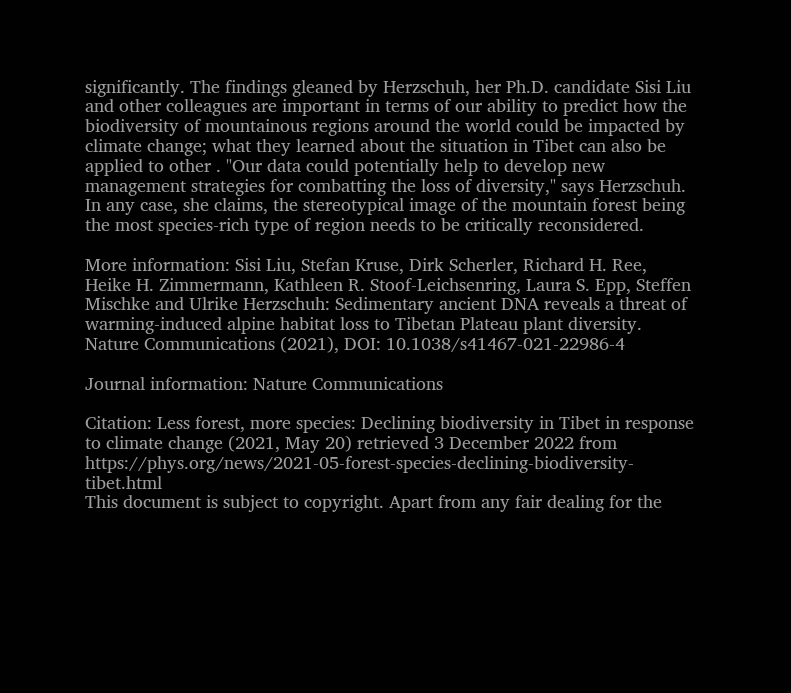significantly. The findings gleaned by Herzschuh, her Ph.D. candidate Sisi Liu and other colleagues are important in terms of our ability to predict how the biodiversity of mountainous regions around the world could be impacted by climate change; what they learned about the situation in Tibet can also be applied to other . "Our data could potentially help to develop new management strategies for combatting the loss of diversity," says Herzschuh. In any case, she claims, the stereotypical image of the mountain forest being the most species-rich type of region needs to be critically reconsidered.

More information: Sisi Liu, Stefan Kruse, Dirk Scherler, Richard H. Ree, Heike H. Zimmermann, Kathleen R. Stoof-Leichsenring, Laura S. Epp, Steffen Mischke and Ulrike Herzschuh: Sedimentary ancient DNA reveals a threat of warming-induced alpine habitat loss to Tibetan Plateau plant diversity. Nature Communications (2021), DOI: 10.1038/s41467-021-22986-4

Journal information: Nature Communications

Citation: Less forest, more species: Declining biodiversity in Tibet in response to climate change (2021, May 20) retrieved 3 December 2022 from https://phys.org/news/2021-05-forest-species-declining-biodiversity-tibet.html
This document is subject to copyright. Apart from any fair dealing for the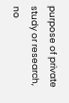purpose of private study or research, no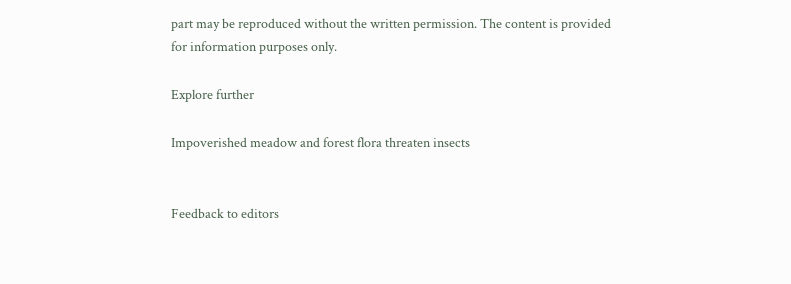part may be reproduced without the written permission. The content is provided for information purposes only.

Explore further

Impoverished meadow and forest flora threaten insects


Feedback to editors